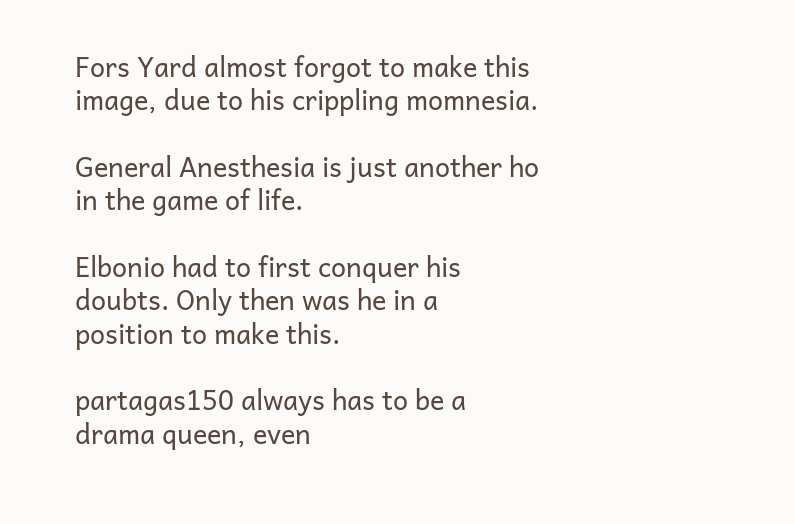Fors Yard almost forgot to make this image, due to his crippling momnesia.

General Anesthesia is just another ho in the game of life.

Elbonio had to first conquer his doubts. Only then was he in a position to make this.

partagas150 always has to be a drama queen, even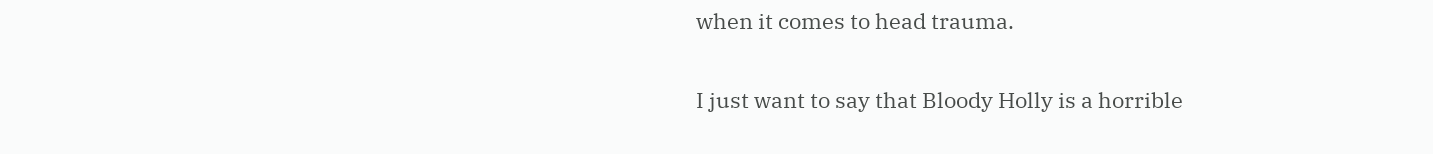when it comes to head trauma.

I just want to say that Bloody Holly is a horrible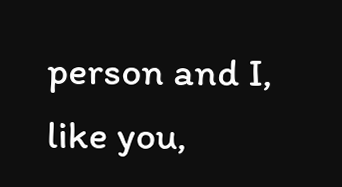person and I, like you,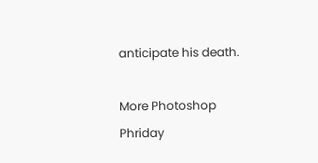anticipate his death.

More Photoshop Phriday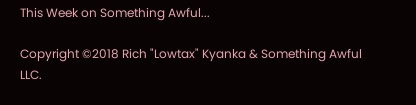This Week on Something Awful...

Copyright ©2018 Rich "Lowtax" Kyanka & Something Awful LLC.